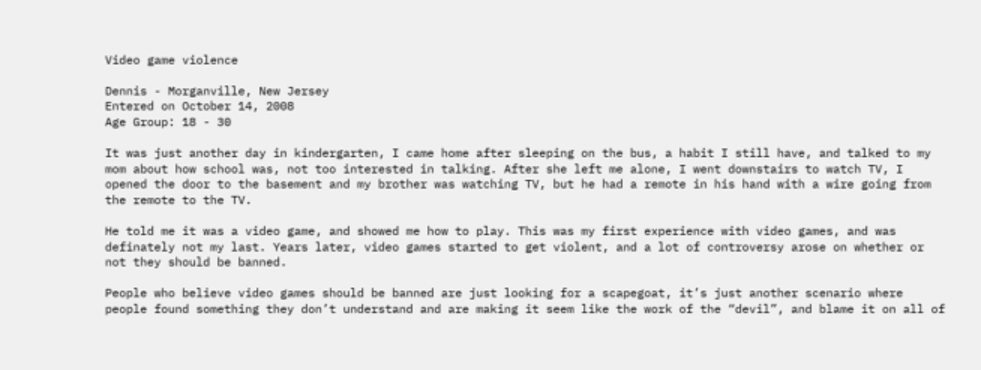Video game violence

Dennis - Morganville, New Jersey
Entered on October 14, 2008
Age Group: 18 - 30

It was just another day in kindergarten, I came home after sleeping on the bus, a habit I still have, and talked to my mom about how school was, not too interested in talking. After she left me alone, I went downstairs to watch TV, I opened the door to the basement and my brother was watching TV, but he had a remote in his hand with a wire going from the remote to the TV.

He told me it was a video game, and showed me how to play. This was my first experience with video games, and was definately not my last. Years later, video games started to get violent, and a lot of controversy arose on whether or not they should be banned.

People who believe video games should be banned are just looking for a scapegoat, it’s just another scenario where people found something they don’t understand and are making it seem like the work of the “devil”, and blame it on all of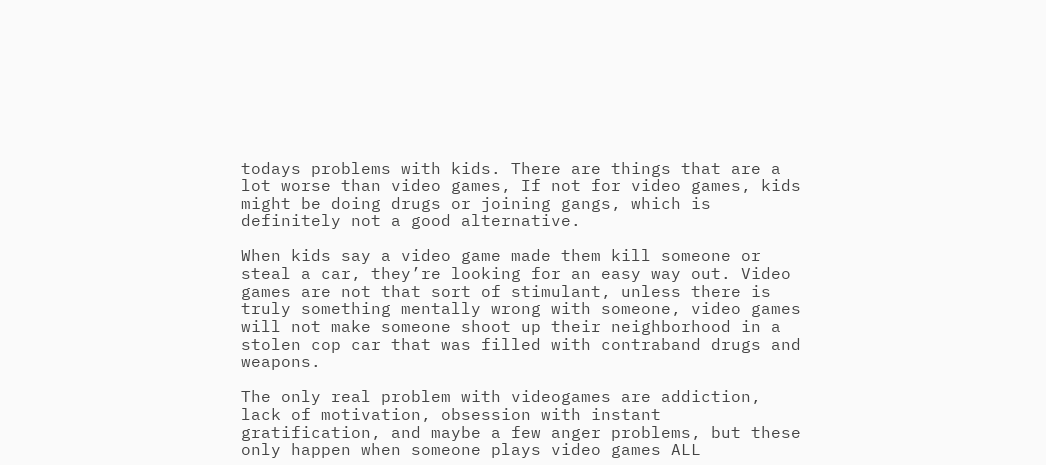todays problems with kids. There are things that are a lot worse than video games, If not for video games, kids might be doing drugs or joining gangs, which is definitely not a good alternative.

When kids say a video game made them kill someone or steal a car, they’re looking for an easy way out. Video games are not that sort of stimulant, unless there is truly something mentally wrong with someone, video games will not make someone shoot up their neighborhood in a stolen cop car that was filled with contraband drugs and weapons.

The only real problem with videogames are addiction, lack of motivation, obsession with instant gratification, and maybe a few anger problems, but these only happen when someone plays video games ALL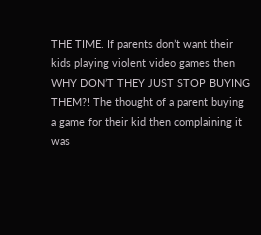THE TIME. If parents don’t want their kids playing violent video games then WHY DON’T THEY JUST STOP BUYING THEM?! The thought of a parent buying a game for their kid then complaining it was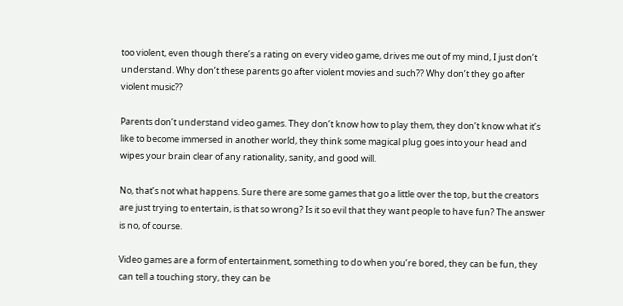too violent, even though there’s a rating on every video game, drives me out of my mind, I just don’t understand. Why don’t these parents go after violent movies and such?? Why don’t they go after violent music??

Parents don’t understand video games. They don’t know how to play them, they don’t know what it’s like to become immersed in another world, they think some magical plug goes into your head and wipes your brain clear of any rationality, sanity, and good will.

No, that’s not what happens. Sure there are some games that go a little over the top, but the creators are just trying to entertain, is that so wrong? Is it so evil that they want people to have fun? The answer is no, of course.

Video games are a form of entertainment, something to do when you’re bored, they can be fun, they can tell a touching story, they can be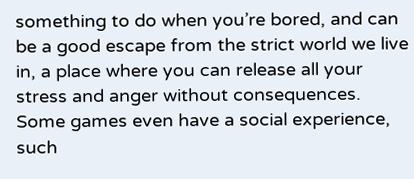something to do when you’re bored, and can be a good escape from the strict world we live in, a place where you can release all your stress and anger without consequences. Some games even have a social experience, such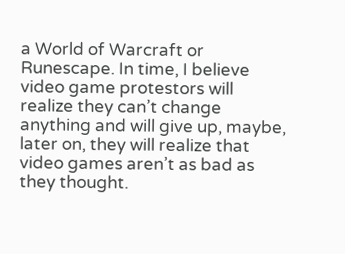a World of Warcraft or Runescape. In time, I believe video game protestors will realize they can’t change anything and will give up, maybe, later on, they will realize that video games aren’t as bad as they thought.